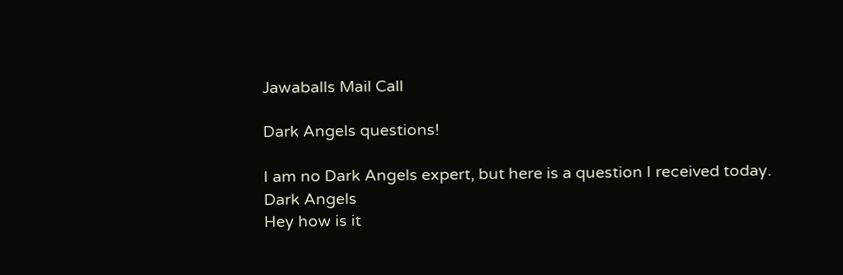Jawaballs Mail Call

Dark Angels questions!

I am no Dark Angels expert, but here is a question I received today.
Dark Angels
Hey how is it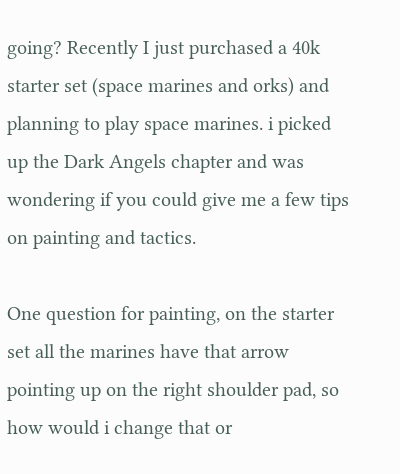going? Recently I just purchased a 40k starter set (space marines and orks) and planning to play space marines. i picked up the Dark Angels chapter and was wondering if you could give me a few tips on painting and tactics.

One question for painting, on the starter set all the marines have that arrow pointing up on the right shoulder pad, so how would i change that or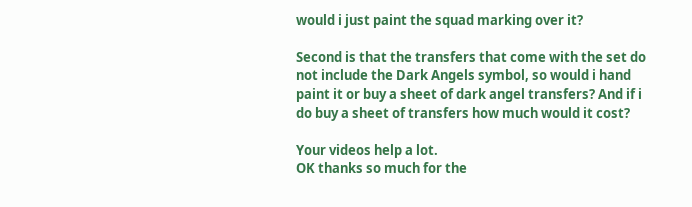would i just paint the squad marking over it?

Second is that the transfers that come with the set do not include the Dark Angels symbol, so would i hand paint it or buy a sheet of dark angel transfers? And if i do buy a sheet of transfers how much would it cost?

Your videos help a lot.
OK thanks so much for the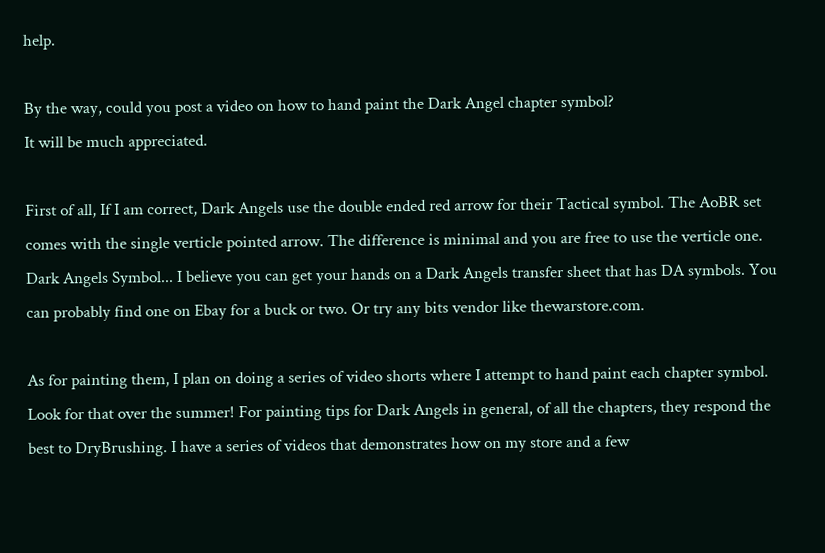help.

By the way, could you post a video on how to hand paint the Dark Angel chapter symbol?
It will be much appreciated.

First of all, If I am correct, Dark Angels use the double ended red arrow for their Tactical symbol. The AoBR set comes with the single verticle pointed arrow. The difference is minimal and you are free to use the verticle one. Dark Angels Symbol... I believe you can get your hands on a Dark Angels transfer sheet that has DA symbols. You can probably find one on Ebay for a buck or two. Or try any bits vendor like thewarstore.com.

As for painting them, I plan on doing a series of video shorts where I attempt to hand paint each chapter symbol. Look for that over the summer! For painting tips for Dark Angels in general, of all the chapters, they respond the best to DryBrushing. I have a series of videos that demonstrates how on my store and a few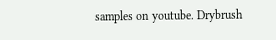samples on youtube. Drybrush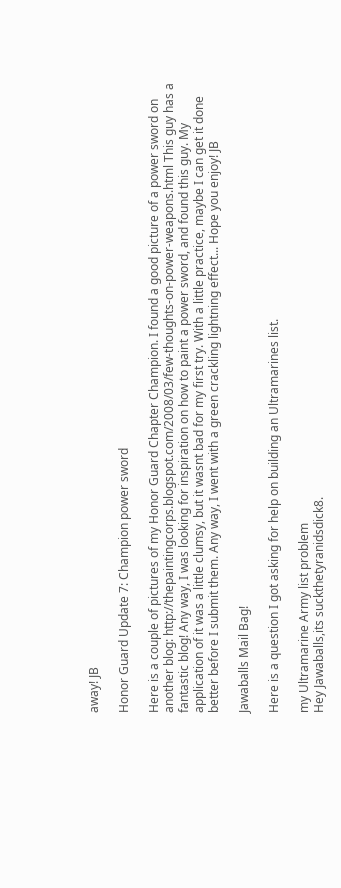away! JB

Honor Guard Update 7: Champion power sword

Here is a couple of pictures of my Honor Guard Chapter Champion. I found a good picture of a power sword on another blog: http://thepaintingcorps.blogspot.com/2008/03/few-thoughts-on-power-weapons.html This guy has a fantastic blog! Any way, I was looking for inspiration on how to paint a power sword, and found this guy. My application of it was a little clumsy, but it wasnt bad for my first try. With a little practice, maybe I can get it done better before I submit them. Any way, I went with a green crackling lightning effect... Hope you enjoy! JB

Jawaballs Mail Bag!

Here is a question I got asking for help on building an Ultramarines list.

my Ultramarine Army list problem
Hey Jawaballs,its suckthetyranidsdick8.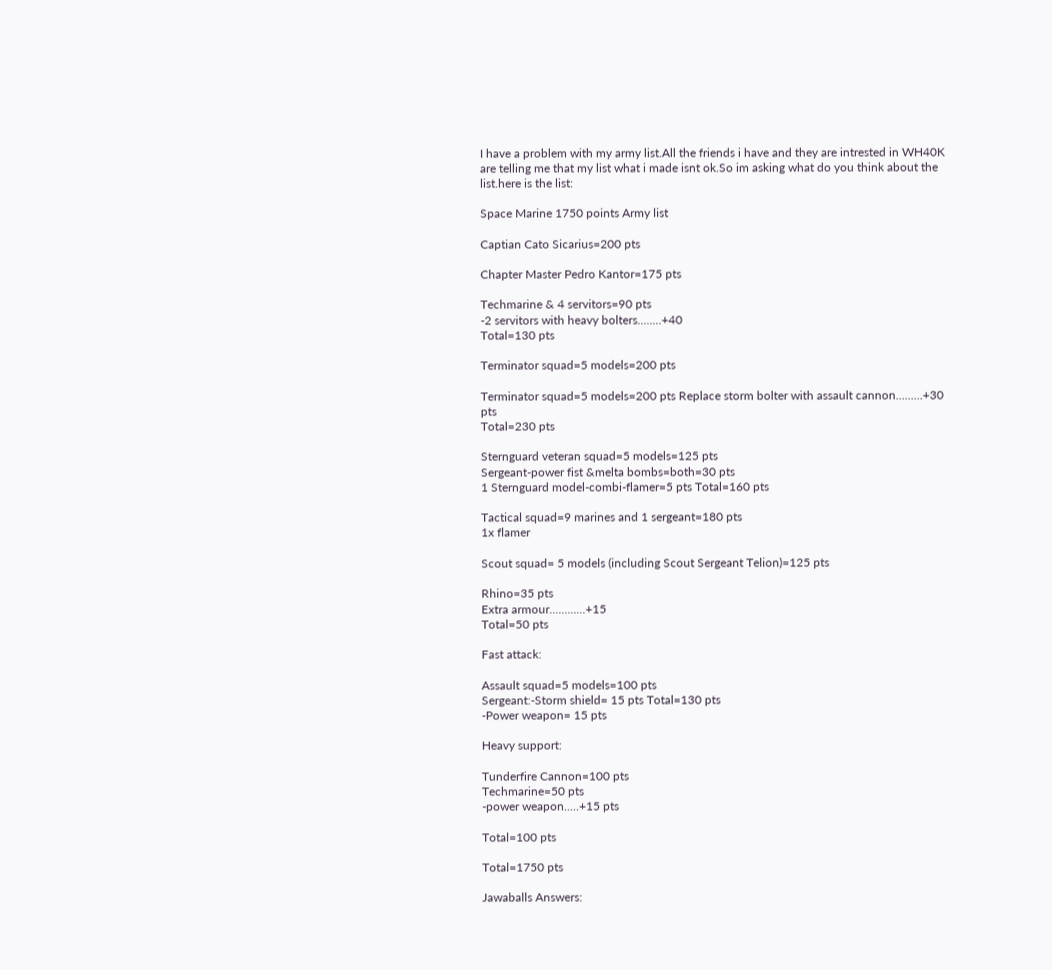I have a problem with my army list.All the friends i have and they are intrested in WH40K are telling me that my list what i made isnt ok.So im asking what do you think about the list.here is the list:

Space Marine 1750 points Army list

Captian Cato Sicarius=200 pts

Chapter Master Pedro Kantor=175 pts

Techmarine & 4 servitors=90 pts
-2 servitors with heavy bolters........+40
Total=130 pts

Terminator squad=5 models=200 pts

Terminator squad=5 models=200 pts Replace storm bolter with assault cannon.........+30 pts
Total=230 pts

Sternguard veteran squad=5 models=125 pts
Sergeant-power fist &melta bombs=both=30 pts
1 Sternguard model-combi-flamer=5 pts Total=160 pts

Tactical squad=9 marines and 1 sergeant=180 pts
1x flamer

Scout squad= 5 models (including Scout Sergeant Telion)=125 pts

Rhino=35 pts
Extra armour............+15
Total=50 pts

Fast attack:

Assault squad=5 models=100 pts
Sergeant:-Storm shield= 15 pts Total=130 pts
-Power weapon= 15 pts

Heavy support:

Tunderfire Cannon=100 pts
Techmarine=50 pts
-power weapon.....+15 pts

Total=100 pts

Total=1750 pts

Jawaballs Answers: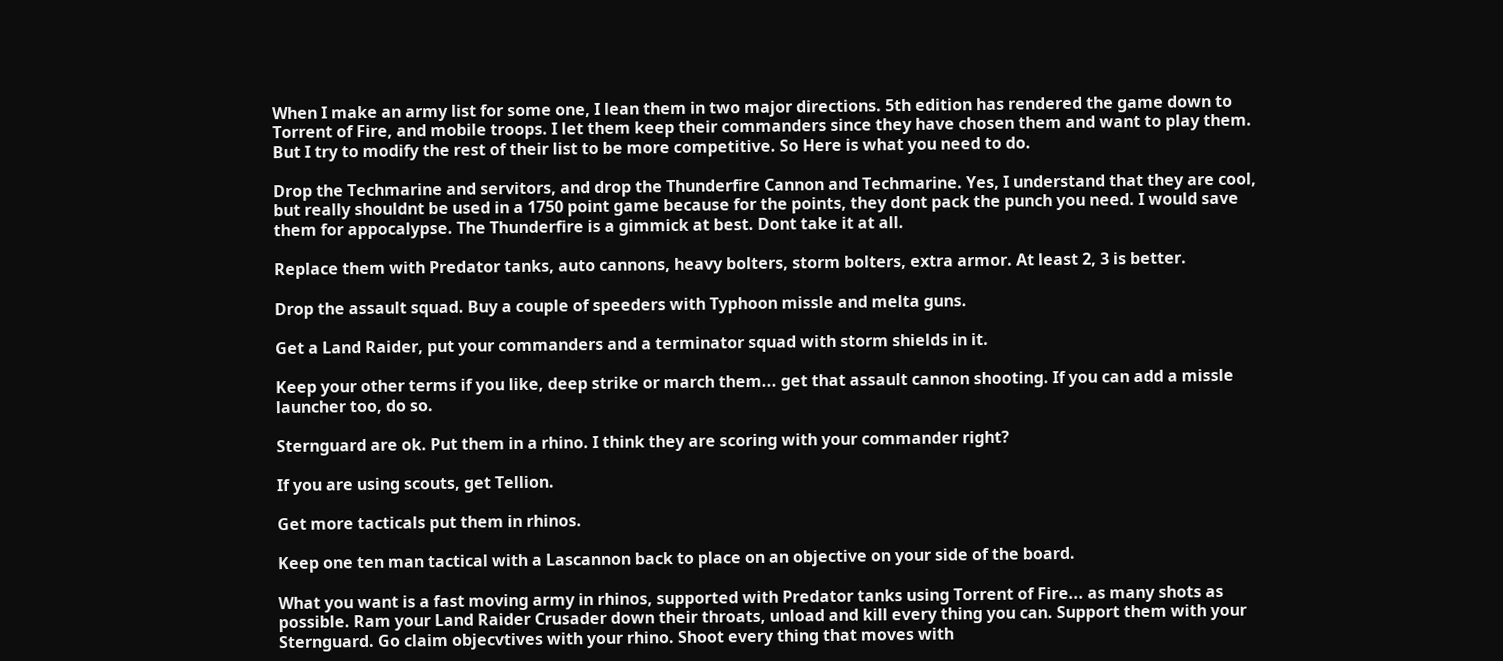When I make an army list for some one, I lean them in two major directions. 5th edition has rendered the game down to Torrent of Fire, and mobile troops. I let them keep their commanders since they have chosen them and want to play them. But I try to modify the rest of their list to be more competitive. So Here is what you need to do.

Drop the Techmarine and servitors, and drop the Thunderfire Cannon and Techmarine. Yes, I understand that they are cool, but really shouldnt be used in a 1750 point game because for the points, they dont pack the punch you need. I would save them for appocalypse. The Thunderfire is a gimmick at best. Dont take it at all.

Replace them with Predator tanks, auto cannons, heavy bolters, storm bolters, extra armor. At least 2, 3 is better.

Drop the assault squad. Buy a couple of speeders with Typhoon missle and melta guns.

Get a Land Raider, put your commanders and a terminator squad with storm shields in it.

Keep your other terms if you like, deep strike or march them... get that assault cannon shooting. If you can add a missle launcher too, do so.

Sternguard are ok. Put them in a rhino. I think they are scoring with your commander right?

If you are using scouts, get Tellion.

Get more tacticals put them in rhinos.

Keep one ten man tactical with a Lascannon back to place on an objective on your side of the board.

What you want is a fast moving army in rhinos, supported with Predator tanks using Torrent of Fire... as many shots as possible. Ram your Land Raider Crusader down their throats, unload and kill every thing you can. Support them with your Sternguard. Go claim objecvtives with your rhino. Shoot every thing that moves with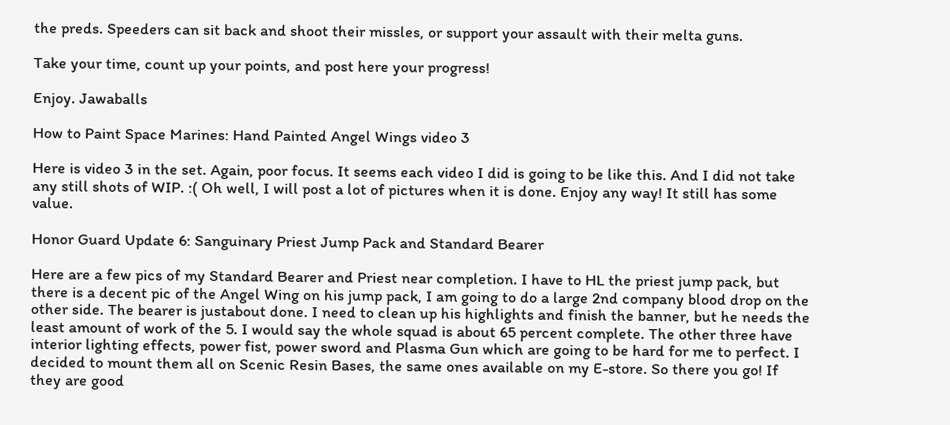the preds. Speeders can sit back and shoot their missles, or support your assault with their melta guns.

Take your time, count up your points, and post here your progress!

Enjoy. Jawaballs

How to Paint Space Marines: Hand Painted Angel Wings video 3

Here is video 3 in the set. Again, poor focus. It seems each video I did is going to be like this. And I did not take any still shots of WIP. :( Oh well, I will post a lot of pictures when it is done. Enjoy any way! It still has some value.

Honor Guard Update 6: Sanguinary Priest Jump Pack and Standard Bearer

Here are a few pics of my Standard Bearer and Priest near completion. I have to HL the priest jump pack, but there is a decent pic of the Angel Wing on his jump pack, I am going to do a large 2nd company blood drop on the other side. The bearer is justabout done. I need to clean up his highlights and finish the banner, but he needs the least amount of work of the 5. I would say the whole squad is about 65 percent complete. The other three have interior lighting effects, power fist, power sword and Plasma Gun which are going to be hard for me to perfect. I decided to mount them all on Scenic Resin Bases, the same ones available on my E-store. So there you go! If they are good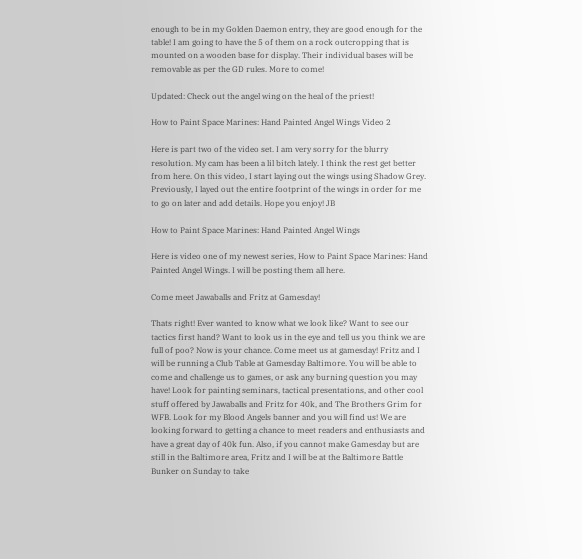enough to be in my Golden Daemon entry, they are good enough for the table! I am going to have the 5 of them on a rock outcropping that is mounted on a wooden base for display. Their individual bases will be removable as per the GD rules. More to come!

Updated: Check out the angel wing on the heal of the priest!

How to Paint Space Marines: Hand Painted Angel Wings Video 2

Here is part two of the video set. I am very sorry for the blurry resolution. My cam has been a lil bitch lately. I think the rest get better from here. On this video, I start laying out the wings using Shadow Grey. Previously, I layed out the entire footprint of the wings in order for me to go on later and add details. Hope you enjoy! JB

How to Paint Space Marines: Hand Painted Angel Wings

Here is video one of my newest series, How to Paint Space Marines: Hand Painted Angel Wings. I will be posting them all here.

Come meet Jawaballs and Fritz at Gamesday!

Thats right! Ever wanted to know what we look like? Want to see our tactics first hand? Want to look us in the eye and tell us you think we are full of poo? Now is your chance. Come meet us at gamesday! Fritz and I will be running a Club Table at Gamesday Baltimore. You will be able to come and challenge us to games, or ask any burning question you may have! Look for painting seminars, tactical presentations, and other cool stuff offered by Jawaballs and Fritz for 40k, and The Brothers Grim for WFB. Look for my Blood Angels banner and you will find us! We are looking forward to getting a chance to meet readers and enthusiasts and have a great day of 40k fun. Also, if you cannot make Gamesday but are still in the Baltimore area, Fritz and I will be at the Baltimore Battle Bunker on Sunday to take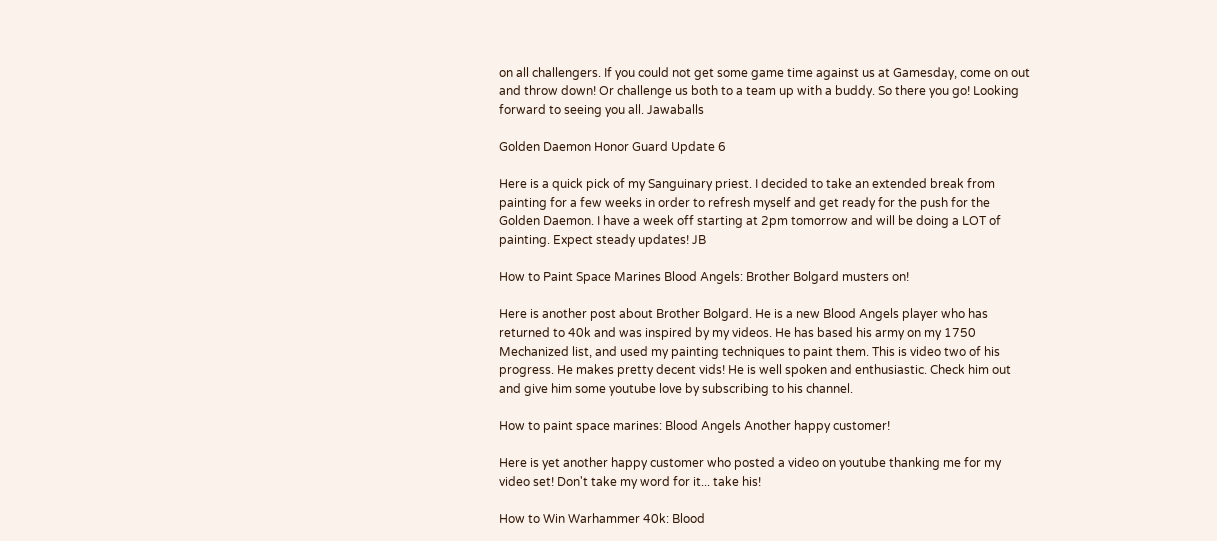on all challengers. If you could not get some game time against us at Gamesday, come on out and throw down! Or challenge us both to a team up with a buddy. So there you go! Looking forward to seeing you all. Jawaballs

Golden Daemon Honor Guard Update 6

Here is a quick pick of my Sanguinary priest. I decided to take an extended break from painting for a few weeks in order to refresh myself and get ready for the push for the Golden Daemon. I have a week off starting at 2pm tomorrow and will be doing a LOT of painting. Expect steady updates! JB

How to Paint Space Marines Blood Angels: Brother Bolgard musters on!

Here is another post about Brother Bolgard. He is a new Blood Angels player who has returned to 40k and was inspired by my videos. He has based his army on my 1750 Mechanized list, and used my painting techniques to paint them. This is video two of his progress. He makes pretty decent vids! He is well spoken and enthusiastic. Check him out and give him some youtube love by subscribing to his channel.

How to paint space marines: Blood Angels Another happy customer!

Here is yet another happy customer who posted a video on youtube thanking me for my video set! Don't take my word for it... take his!

How to Win Warhammer 40k: Blood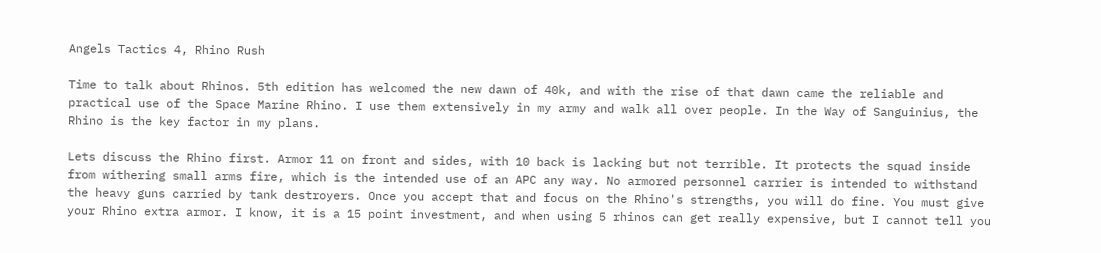Angels Tactics 4, Rhino Rush

Time to talk about Rhinos. 5th edition has welcomed the new dawn of 40k, and with the rise of that dawn came the reliable and practical use of the Space Marine Rhino. I use them extensively in my army and walk all over people. In the Way of Sanguinius, the Rhino is the key factor in my plans.

Lets discuss the Rhino first. Armor 11 on front and sides, with 10 back is lacking but not terrible. It protects the squad inside from withering small arms fire, which is the intended use of an APC any way. No armored personnel carrier is intended to withstand the heavy guns carried by tank destroyers. Once you accept that and focus on the Rhino's strengths, you will do fine. You must give your Rhino extra armor. I know, it is a 15 point investment, and when using 5 rhinos can get really expensive, but I cannot tell you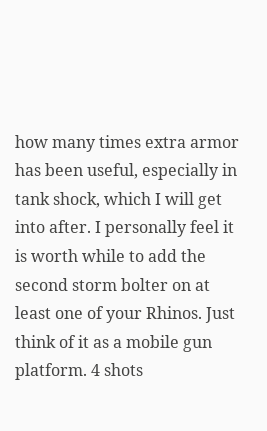how many times extra armor has been useful, especially in tank shock, which I will get into after. I personally feel it is worth while to add the second storm bolter on at least one of your Rhinos. Just think of it as a mobile gun platform. 4 shots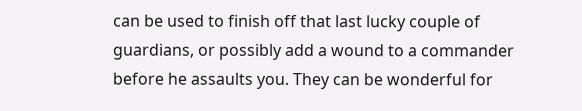can be used to finish off that last lucky couple of guardians, or possibly add a wound to a commander before he assaults you. They can be wonderful for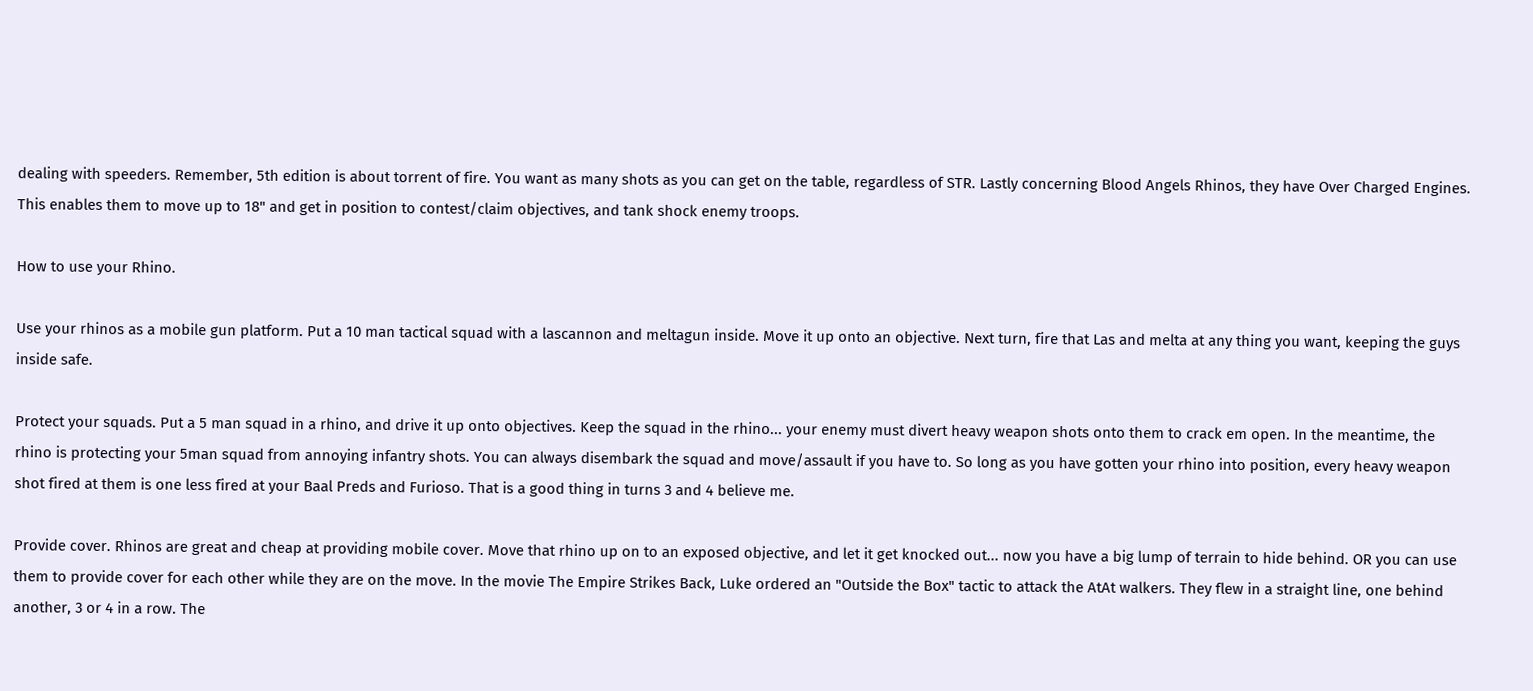dealing with speeders. Remember, 5th edition is about torrent of fire. You want as many shots as you can get on the table, regardless of STR. Lastly concerning Blood Angels Rhinos, they have Over Charged Engines. This enables them to move up to 18" and get in position to contest/claim objectives, and tank shock enemy troops.

How to use your Rhino.

Use your rhinos as a mobile gun platform. Put a 10 man tactical squad with a lascannon and meltagun inside. Move it up onto an objective. Next turn, fire that Las and melta at any thing you want, keeping the guys inside safe.

Protect your squads. Put a 5 man squad in a rhino, and drive it up onto objectives. Keep the squad in the rhino... your enemy must divert heavy weapon shots onto them to crack em open. In the meantime, the rhino is protecting your 5man squad from annoying infantry shots. You can always disembark the squad and move/assault if you have to. So long as you have gotten your rhino into position, every heavy weapon shot fired at them is one less fired at your Baal Preds and Furioso. That is a good thing in turns 3 and 4 believe me.

Provide cover. Rhinos are great and cheap at providing mobile cover. Move that rhino up on to an exposed objective, and let it get knocked out... now you have a big lump of terrain to hide behind. OR you can use them to provide cover for each other while they are on the move. In the movie The Empire Strikes Back, Luke ordered an "Outside the Box" tactic to attack the AtAt walkers. They flew in a straight line, one behind another, 3 or 4 in a row. The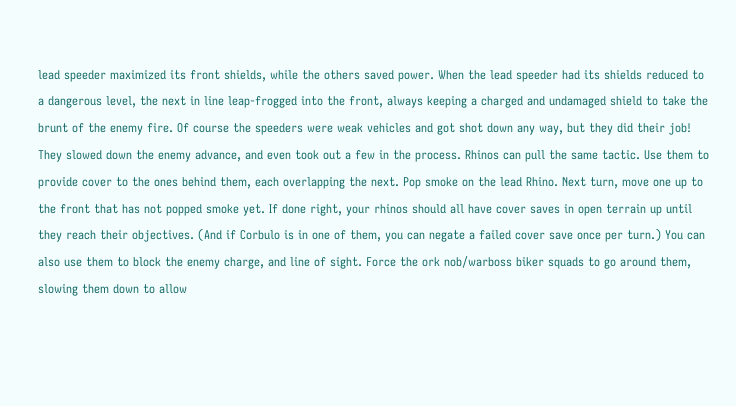lead speeder maximized its front shields, while the others saved power. When the lead speeder had its shields reduced to a dangerous level, the next in line leap-frogged into the front, always keeping a charged and undamaged shield to take the brunt of the enemy fire. Of course the speeders were weak vehicles and got shot down any way, but they did their job! They slowed down the enemy advance, and even took out a few in the process. Rhinos can pull the same tactic. Use them to provide cover to the ones behind them, each overlapping the next. Pop smoke on the lead Rhino. Next turn, move one up to the front that has not popped smoke yet. If done right, your rhinos should all have cover saves in open terrain up until they reach their objectives. (And if Corbulo is in one of them, you can negate a failed cover save once per turn.) You can also use them to block the enemy charge, and line of sight. Force the ork nob/warboss biker squads to go around them, slowing them down to allow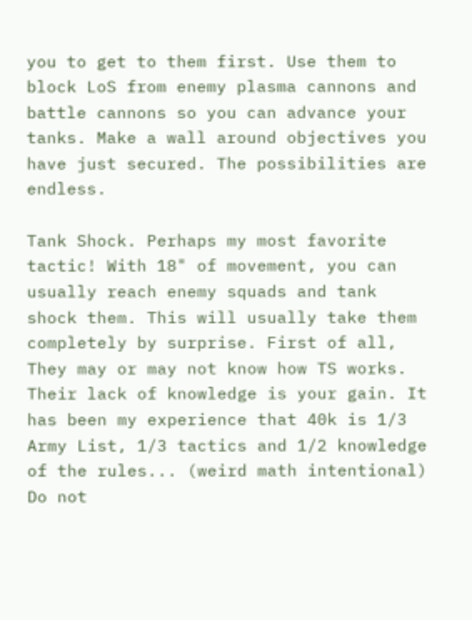you to get to them first. Use them to block LoS from enemy plasma cannons and battle cannons so you can advance your tanks. Make a wall around objectives you have just secured. The possibilities are endless.

Tank Shock. Perhaps my most favorite tactic! With 18" of movement, you can usually reach enemy squads and tank shock them. This will usually take them completely by surprise. First of all, They may or may not know how TS works. Their lack of knowledge is your gain. It has been my experience that 40k is 1/3 Army List, 1/3 tactics and 1/2 knowledge of the rules... (weird math intentional) Do not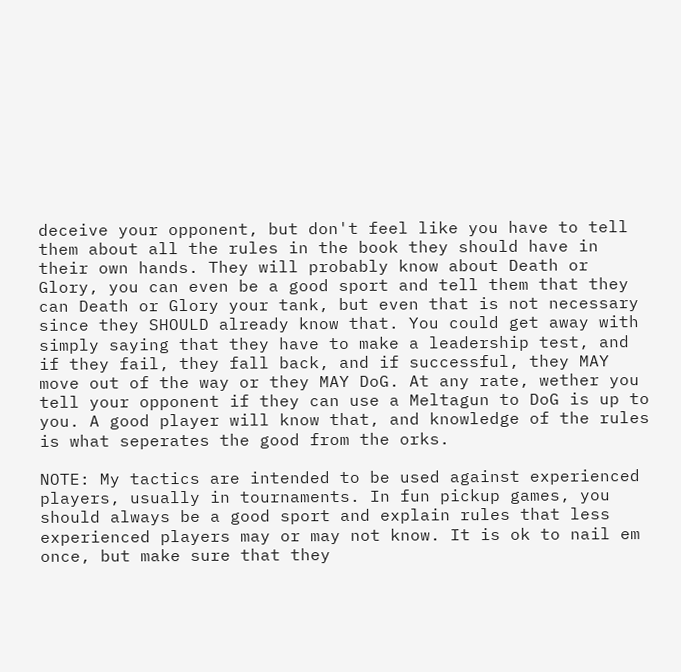deceive your opponent, but don't feel like you have to tell them about all the rules in the book they should have in their own hands. They will probably know about Death or Glory, you can even be a good sport and tell them that they can Death or Glory your tank, but even that is not necessary since they SHOULD already know that. You could get away with simply saying that they have to make a leadership test, and if they fail, they fall back, and if successful, they MAY move out of the way or they MAY DoG. At any rate, wether you tell your opponent if they can use a Meltagun to DoG is up to you. A good player will know that, and knowledge of the rules is what seperates the good from the orks.

NOTE: My tactics are intended to be used against experienced players, usually in tournaments. In fun pickup games, you should always be a good sport and explain rules that less experienced players may or may not know. It is ok to nail em once, but make sure that they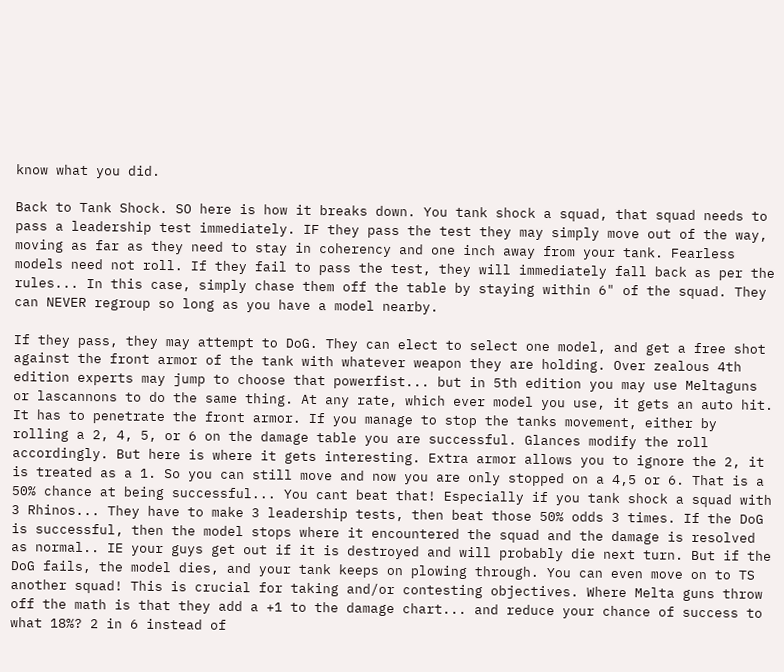know what you did.

Back to Tank Shock. SO here is how it breaks down. You tank shock a squad, that squad needs to pass a leadership test immediately. IF they pass the test they may simply move out of the way, moving as far as they need to stay in coherency and one inch away from your tank. Fearless models need not roll. If they fail to pass the test, they will immediately fall back as per the rules... In this case, simply chase them off the table by staying within 6" of the squad. They can NEVER regroup so long as you have a model nearby.

If they pass, they may attempt to DoG. They can elect to select one model, and get a free shot against the front armor of the tank with whatever weapon they are holding. Over zealous 4th edition experts may jump to choose that powerfist... but in 5th edition you may use Meltaguns or lascannons to do the same thing. At any rate, which ever model you use, it gets an auto hit. It has to penetrate the front armor. If you manage to stop the tanks movement, either by rolling a 2, 4, 5, or 6 on the damage table you are successful. Glances modify the roll accordingly. But here is where it gets interesting. Extra armor allows you to ignore the 2, it is treated as a 1. So you can still move and now you are only stopped on a 4,5 or 6. That is a 50% chance at being successful... You cant beat that! Especially if you tank shock a squad with 3 Rhinos... They have to make 3 leadership tests, then beat those 50% odds 3 times. If the DoG is successful, then the model stops where it encountered the squad and the damage is resolved as normal.. IE your guys get out if it is destroyed and will probably die next turn. But if the DoG fails, the model dies, and your tank keeps on plowing through. You can even move on to TS another squad! This is crucial for taking and/or contesting objectives. Where Melta guns throw off the math is that they add a +1 to the damage chart... and reduce your chance of success to what 18%? 2 in 6 instead of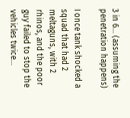3 in 6... (assuming the penetration happens)

I once tank shocked a squad that had 2 meltaguns, with 2 rhinos, and the poor guy failed to stop the vehicles twice...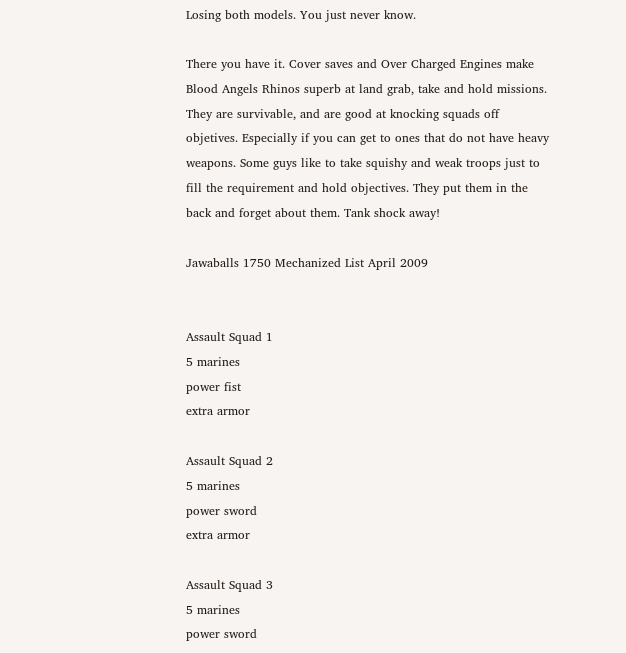Losing both models. You just never know.

There you have it. Cover saves and Over Charged Engines make Blood Angels Rhinos superb at land grab, take and hold missions. They are survivable, and are good at knocking squads off objetives. Especially if you can get to ones that do not have heavy weapons. Some guys like to take squishy and weak troops just to fill the requirement and hold objectives. They put them in the back and forget about them. Tank shock away!

Jawaballs 1750 Mechanized List April 2009


Assault Squad 1
5 marines
power fist
extra armor

Assault Squad 2
5 marines
power sword
extra armor

Assault Squad 3
5 marines
power sword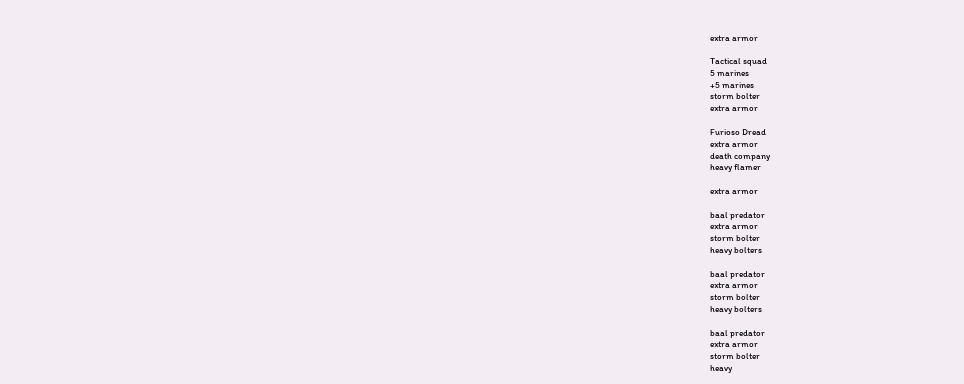extra armor

Tactical squad
5 marines
+5 marines
storm bolter
extra armor

Furioso Dread
extra armor
death company
heavy flamer

extra armor

baal predator
extra armor
storm bolter
heavy bolters

baal predator
extra armor
storm bolter
heavy bolters

baal predator
extra armor
storm bolter
heavy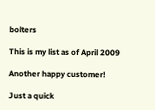bolters

This is my list as of April 2009

Another happy customer!

Just a quick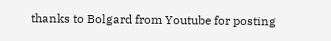thanks to Bolgard from Youtube for posting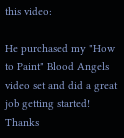this video:

He purchased my "How to Paint" Blood Angels video set and did a great job getting started! Thanks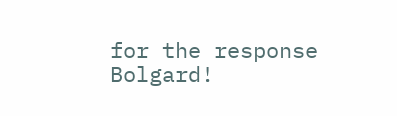for the response Bolgard!